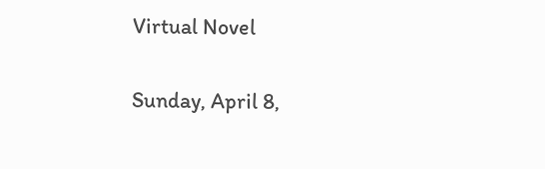Virtual Novel

Sunday, April 8,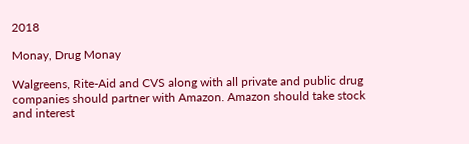2018

Monay, Drug Monay

Walgreens, Rite-Aid and CVS along with all private and public drug companies should partner with Amazon. Amazon should take stock and interest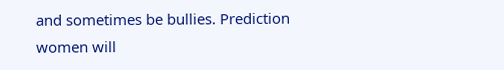and sometimes be bullies. Prediction women will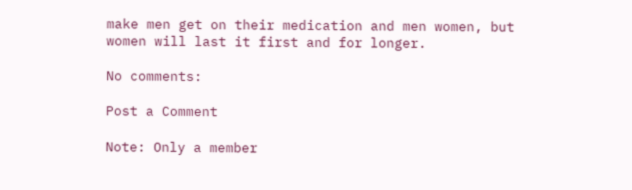make men get on their medication and men women, but women will last it first and for longer.

No comments:

Post a Comment

Note: Only a member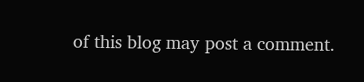of this blog may post a comment.